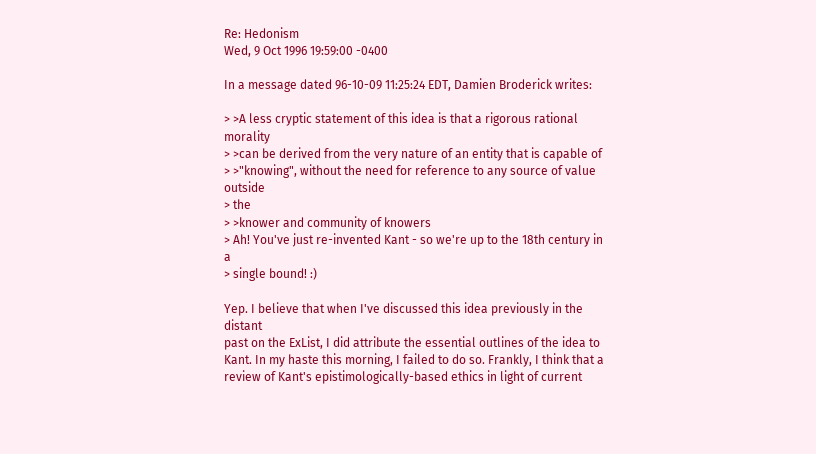Re: Hedonism
Wed, 9 Oct 1996 19:59:00 -0400

In a message dated 96-10-09 11:25:24 EDT, Damien Broderick writes:

> >A less cryptic statement of this idea is that a rigorous rational morality
> >can be derived from the very nature of an entity that is capable of
> >"knowing", without the need for reference to any source of value outside
> the
> >knower and community of knowers
> Ah! You've just re-invented Kant - so we're up to the 18th century in a
> single bound! :)

Yep. I believe that when I've discussed this idea previously in the distant
past on the ExList, I did attribute the essential outlines of the idea to
Kant. In my haste this morning, I failed to do so. Frankly, I think that a
review of Kant's epistimologically-based ethics in light of current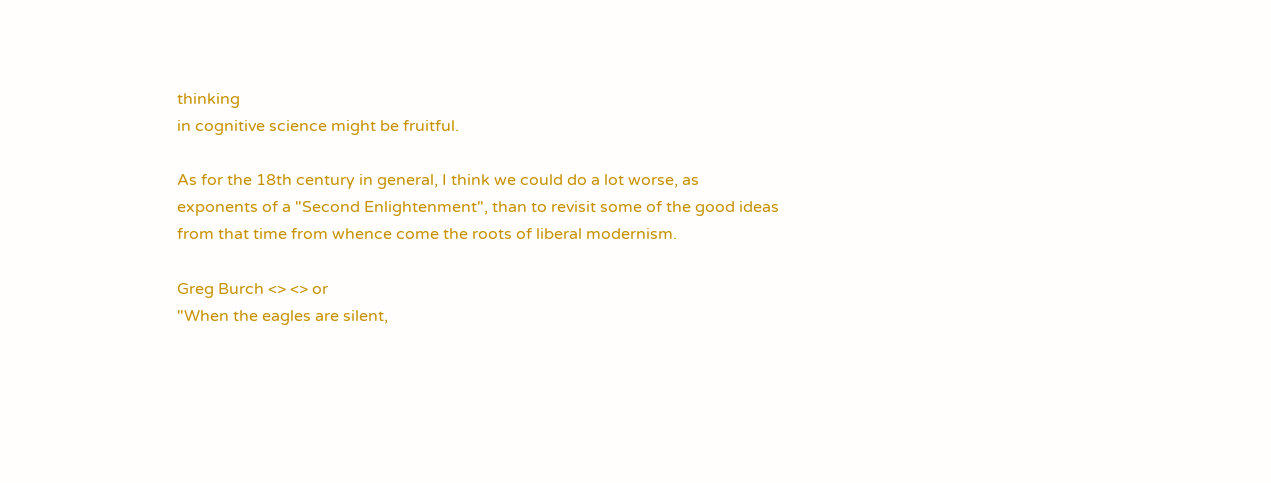thinking
in cognitive science might be fruitful.

As for the 18th century in general, I think we could do a lot worse, as
exponents of a "Second Enlightenment", than to revisit some of the good ideas
from that time from whence come the roots of liberal modernism.

Greg Burch <> <> or
"When the eagles are silent,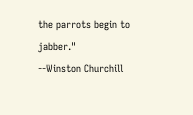the parrots begin to jabber."
--Winston Churchill